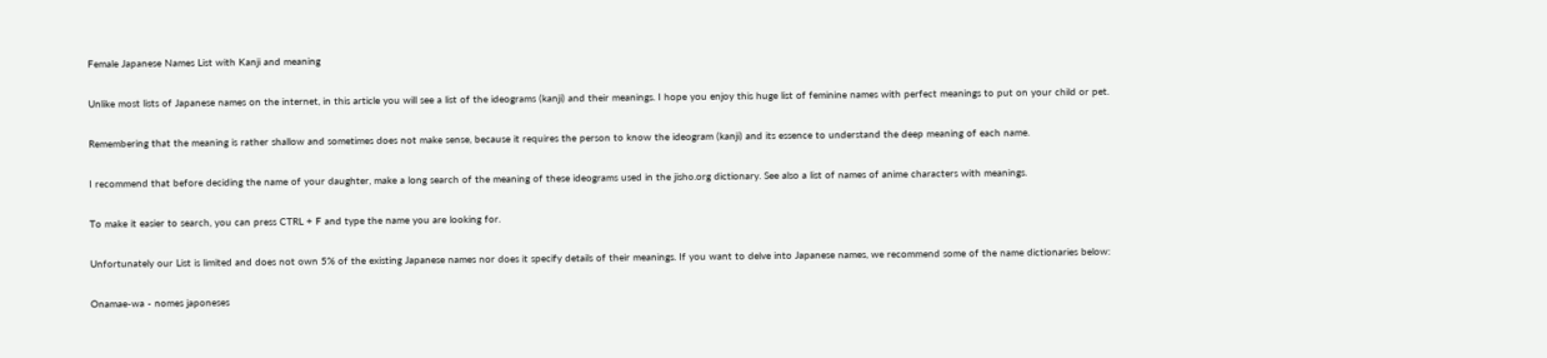Female Japanese Names List with Kanji and meaning

Unlike most lists of Japanese names on the internet, in this article you will see a list of the ideograms (kanji) and their meanings. I hope you enjoy this huge list of feminine names with perfect meanings to put on your child or pet.

Remembering that the meaning is rather shallow and sometimes does not make sense, because it requires the person to know the ideogram (kanji) and its essence to understand the deep meaning of each name.

I recommend that before deciding the name of your daughter, make a long search of the meaning of these ideograms used in the jisho.org dictionary. See also a list of names of anime characters with meanings.

To make it easier to search, you can press CTRL + F and type the name you are looking for.

Unfortunately our List is limited and does not own 5% of the existing Japanese names nor does it specify details of their meanings. If you want to delve into Japanese names, we recommend some of the name dictionaries below:

Onamae-wa - nomes japoneses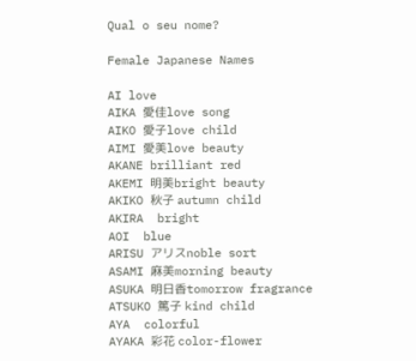Qual o seu nome?

Female Japanese Names

AI love
AIKA 愛佳love song
AIKO 愛子love child
AIMI 愛美love beauty
AKANE brilliant red
AKEMI 明美bright beauty
AKIKO 秋子 autumn child
AKIRA  bright
AOI  blue
ARISU アリスnoble sort
ASAMI 麻美morning beauty
ASUKA 明日香tomorrow fragrance
ATSUKO 篤子 kind child
AYA  colorful
AYAKA 彩花 color-flower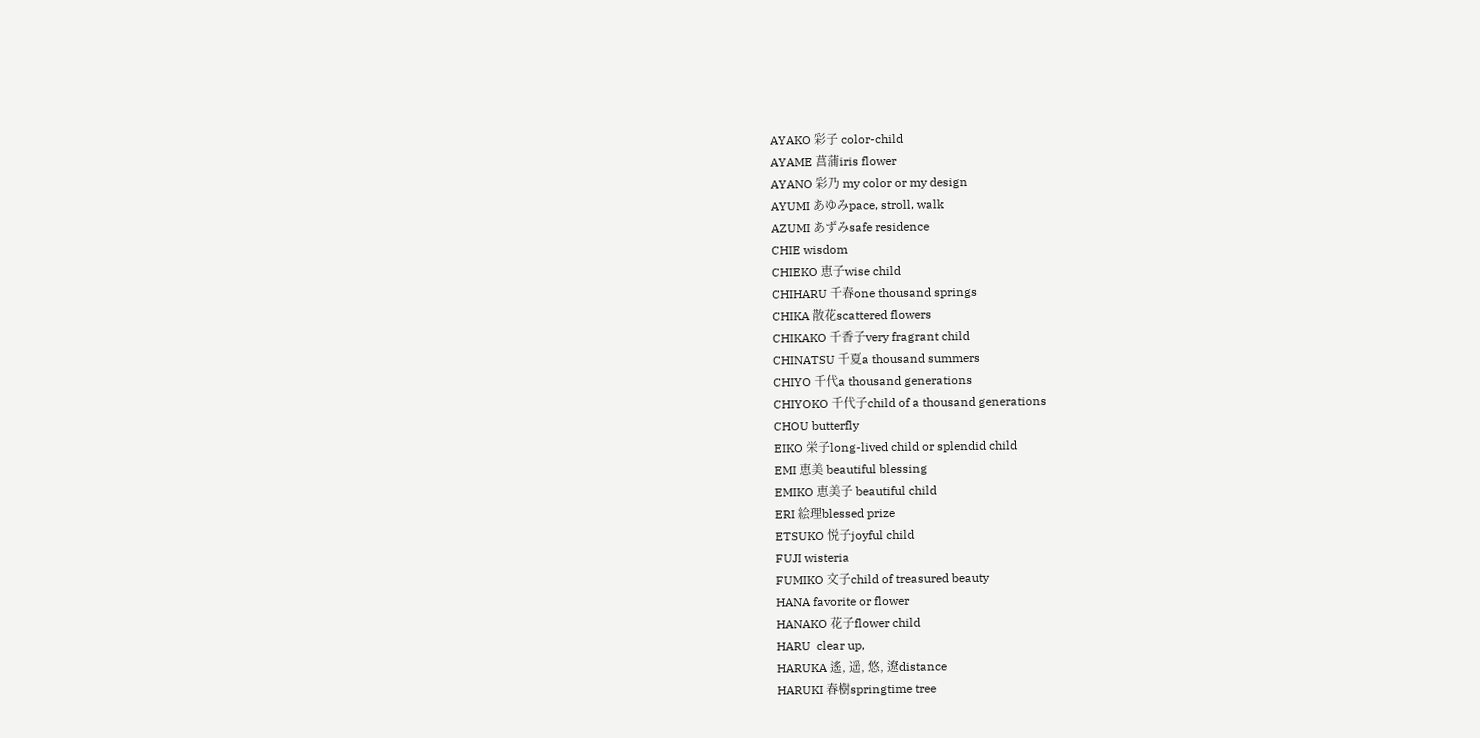AYAKO 彩子 color-child
AYAME 菖蒲iris flower
AYANO 彩乃 my color or my design
AYUMI あゆみpace, stroll, walk
AZUMI あずみsafe residence
CHIE wisdom
CHIEKO 恵子wise child
CHIHARU 千春one thousand springs
CHIKA 散花scattered flowers
CHIKAKO 千香子very fragrant child
CHINATSU 千夏a thousand summers
CHIYO 千代a thousand generations
CHIYOKO 千代子child of a thousand generations
CHOU butterfly
EIKO 栄子long-lived child or splendid child
EMI 恵美 beautiful blessing
EMIKO 恵美子 beautiful child
ERI 絵理blessed prize
ETSUKO 悦子joyful child
FUJI wisteria
FUMIKO 文子child of treasured beauty
HANA favorite or flower
HANAKO 花子flower child
HARU  clear up,
HARUKA 遙, 遥, 悠, 遼distance
HARUKI 春樹springtime tree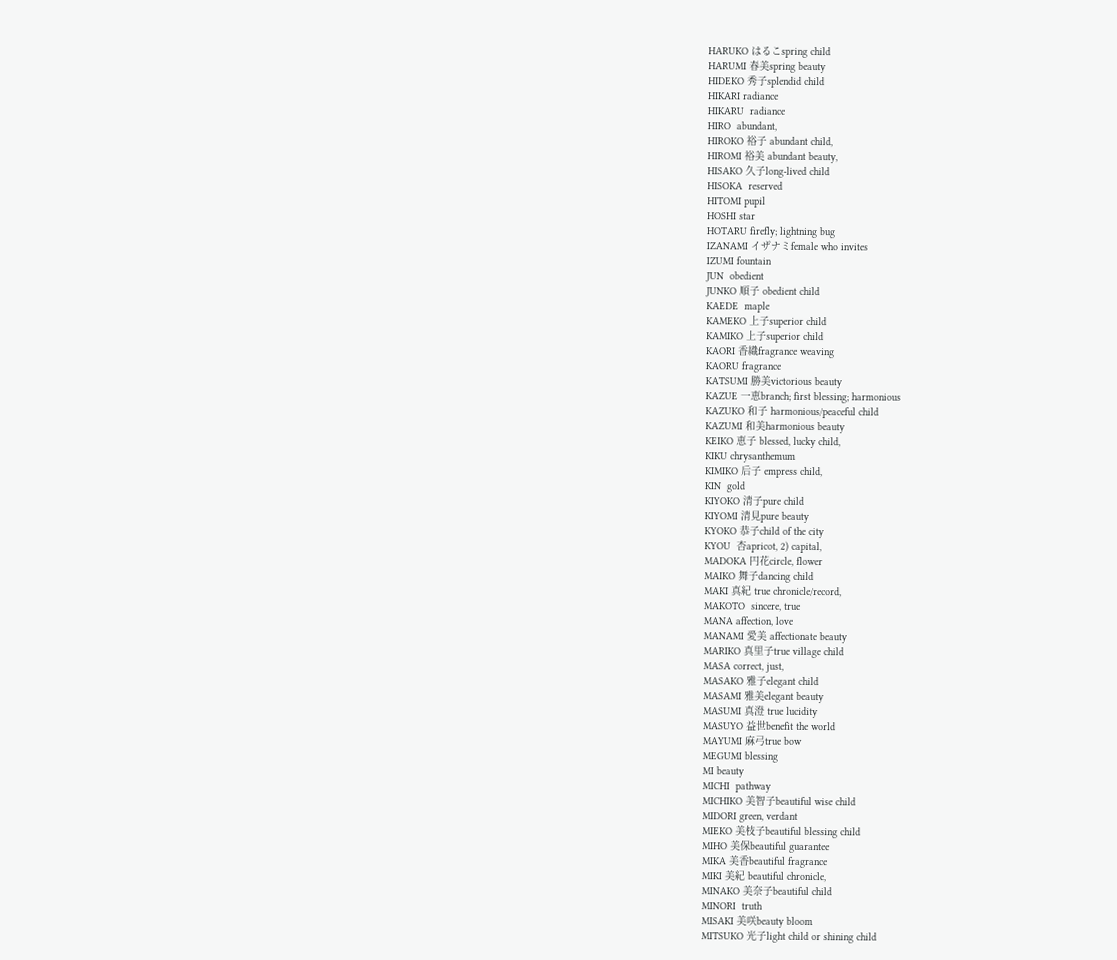HARUKO はるこspring child
HARUMI 春美spring beauty
HIDEKO 秀子splendid child
HIKARI radiance
HIKARU  radiance
HIRO  abundant,
HIROKO 裕子 abundant child,
HIROMI 裕美 abundant beauty,
HISAKO 久子long-lived child
HISOKA  reserved
HITOMI pupil
HOSHI star
HOTARU firefly; lightning bug
IZANAMI イザナミfemale who invites
IZUMI fountain
JUN  obedient
JUNKO 順子 obedient child
KAEDE  maple
KAMEKO 上子superior child
KAMIKO 上子superior child
KAORI 香織fragrance weaving
KAORU fragrance
KATSUMI 勝美victorious beauty
KAZUE 一恵branch; first blessing; harmonious
KAZUKO 和子 harmonious/peaceful child
KAZUMI 和美harmonious beauty
KEIKO 恵子 blessed, lucky child,
KIKU chrysanthemum
KIMIKO 后子 empress child,
KIN  gold
KIYOKO 清子pure child
KIYOMI 清見pure beauty
KYOKO 恭子child of the city
KYOU  杏apricot, 2) capital,
MADOKA 円花circle, flower
MAIKO 舞子dancing child
MAKI 真紀 true chronicle/record,
MAKOTO  sincere, true
MANA affection, love
MANAMI 愛美 affectionate beauty
MARIKO 真里子true village child
MASA correct, just,
MASAKO 雅子elegant child
MASAMI 雅美elegant beauty
MASUMI 真澄 true lucidity
MASUYO 益世benefit the world
MAYUMI 麻弓true bow
MEGUMI blessing
MI beauty
MICHI  pathway
MICHIKO 美智子beautiful wise child
MIDORI green, verdant
MIEKO 美枝子beautiful blessing child
MIHO 美保beautiful guarantee
MIKA 美香beautiful fragrance
MIKI 美紀 beautiful chronicle,
MINAKO 美奈子beautiful child
MINORI  truth
MISAKI 美咲beauty bloom
MITSUKO 光子light child or shining child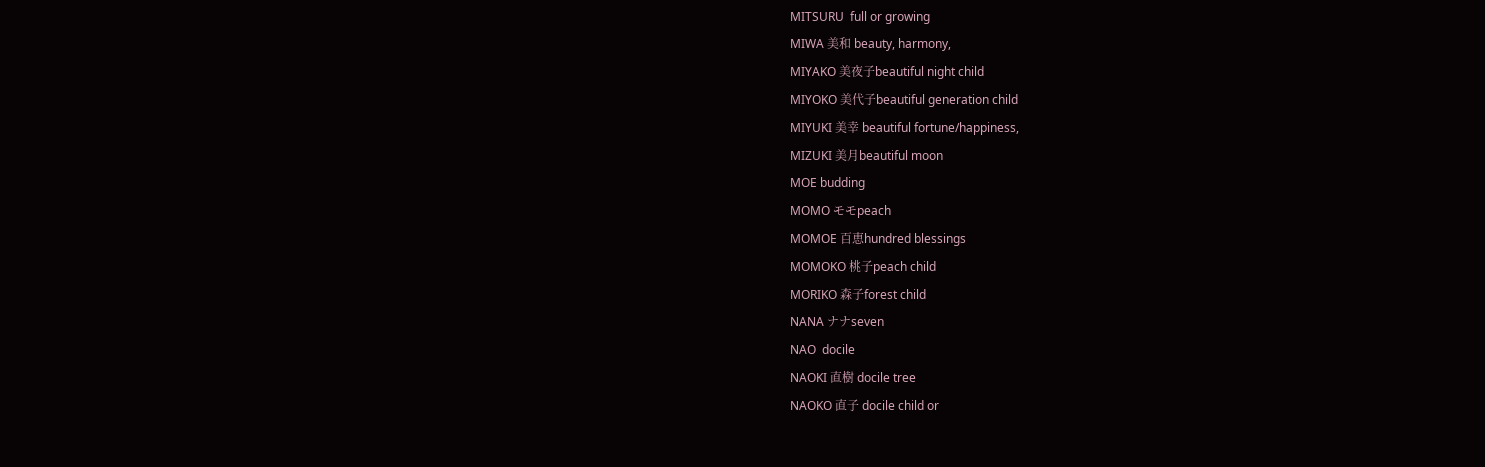MITSURU  full or growing
MIWA 美和 beauty, harmony,
MIYAKO 美夜子beautiful night child
MIYOKO 美代子beautiful generation child
MIYUKI 美幸 beautiful fortune/happiness,
MIZUKI 美月beautiful moon
MOE budding
MOMO モモpeach
MOMOE 百恵hundred blessings
MOMOKO 桃子peach child
MORIKO 森子forest child
NANA ナナseven
NAO  docile
NAOKI 直樹 docile tree
NAOKO 直子 docile child or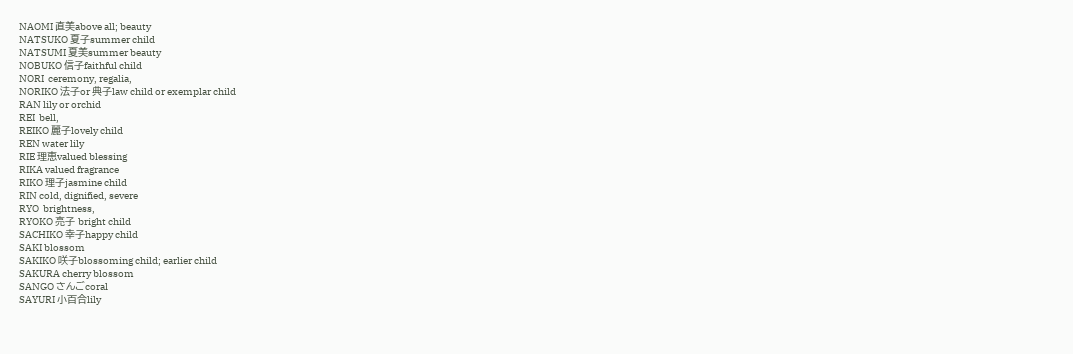NAOMI 直美above all; beauty
NATSUKO 夏子summer child
NATSUMI 夏美summer beauty
NOBUKO 信子faithful child
NORI  ceremony, regalia,
NORIKO 法子or 典子law child or exemplar child
RAN lily or orchid
REI  bell,
REIKO 麗子lovely child
REN water lily
RIE 理恵valued blessing
RIKA valued fragrance
RIKO 理子jasmine child
RIN cold, dignified, severe
RYO  brightness,
RYOKO 亮子 bright child
SACHIKO 幸子happy child
SAKI blossom
SAKIKO 咲子blossoming child; earlier child
SAKURA cherry blossom
SANGO さんごcoral
SAYURI 小百合lily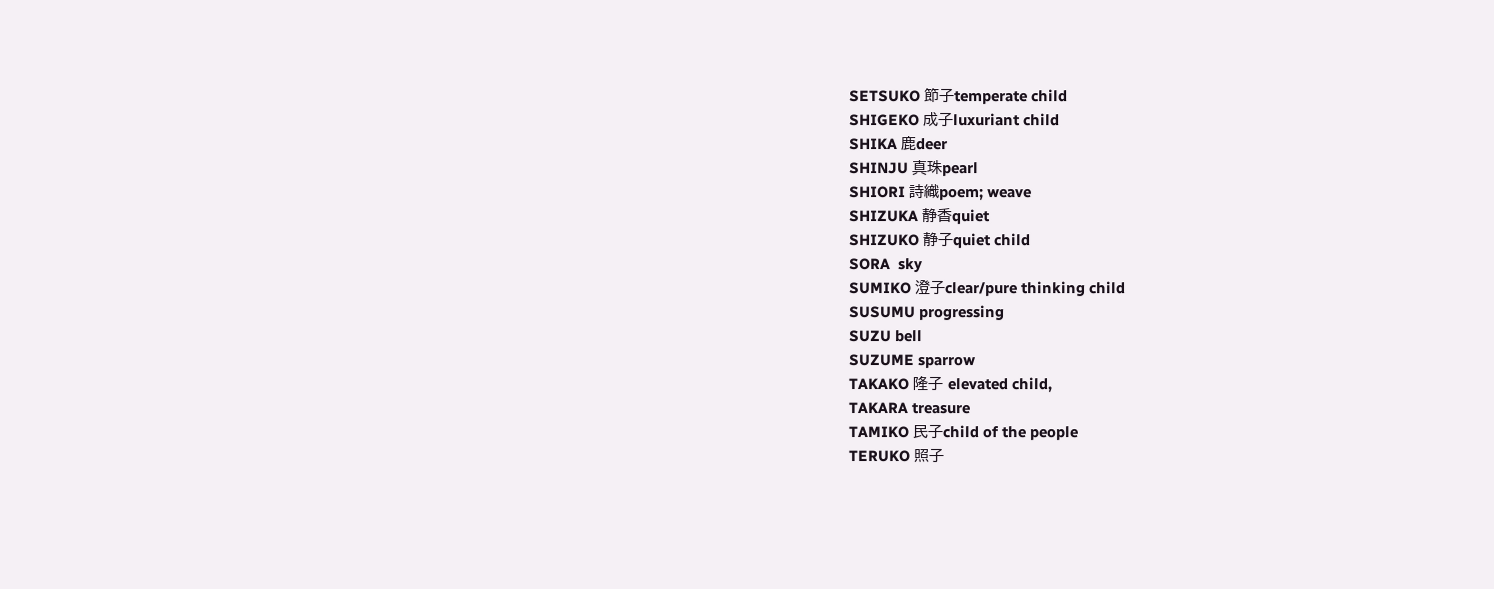SETSUKO 節子temperate child
SHIGEKO 成子luxuriant child
SHIKA 鹿deer
SHINJU 真珠pearl
SHIORI 詩織poem; weave
SHIZUKA 静香quiet
SHIZUKO 静子quiet child
SORA  sky
SUMIKO 澄子clear/pure thinking child
SUSUMU progressing
SUZU bell
SUZUME sparrow
TAKAKO 隆子 elevated child,
TAKARA treasure
TAMIKO 民子child of the people
TERUKO 照子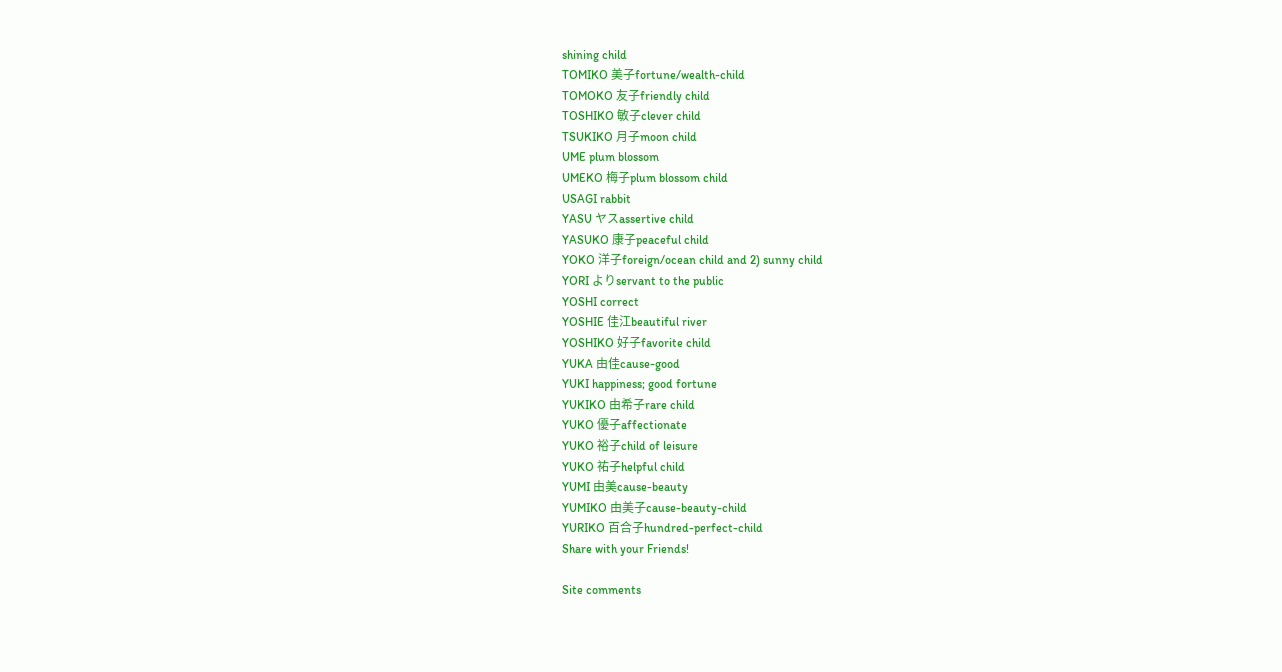shining child
TOMIKO 美子fortune/wealth-child
TOMOKO 友子friendly child
TOSHIKO 敏子clever child
TSUKIKO 月子moon child
UME plum blossom
UMEKO 梅子plum blossom child
USAGI rabbit
YASU ヤスassertive child
YASUKO 康子peaceful child
YOKO 洋子foreign/ocean child and 2) sunny child
YORI よりservant to the public
YOSHI correct
YOSHIE 佳江beautiful river
YOSHIKO 好子favorite child
YUKA 由佳cause-good
YUKI happiness; good fortune
YUKIKO 由希子rare child
YUKO 優子affectionate
YUKO 裕子child of leisure
YUKO 祐子helpful child
YUMI 由美cause-beauty
YUMIKO 由美子cause-beauty-child
YURIKO 百合子hundred-perfect-child
Share with your Friends!

Site comments